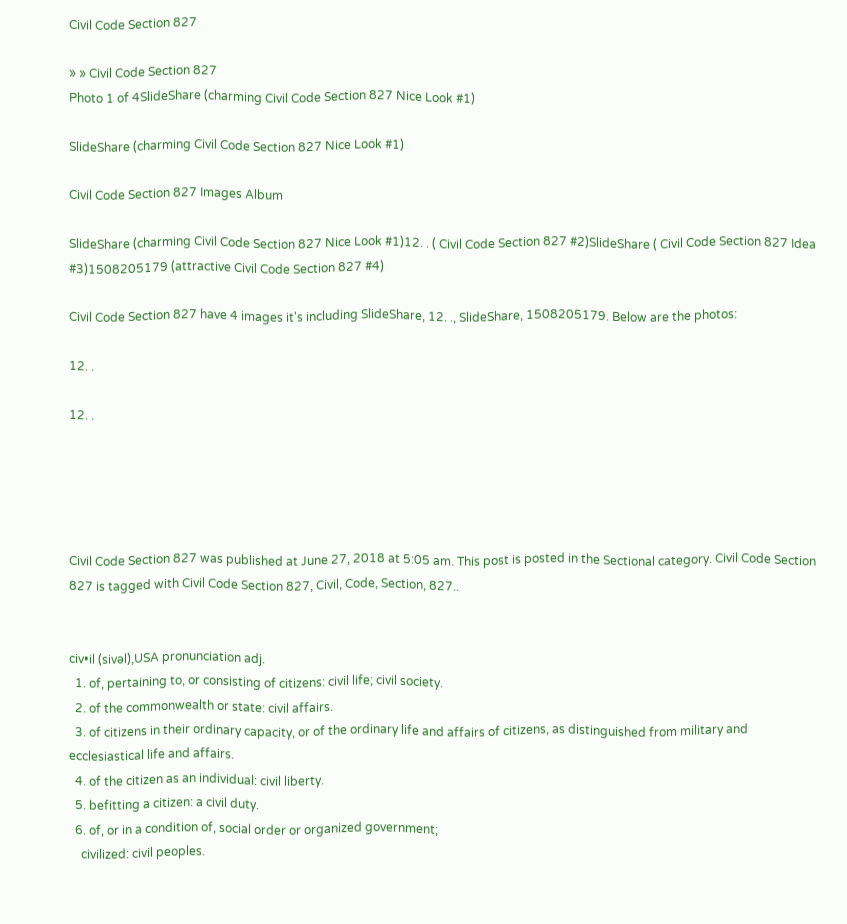Civil Code Section 827

» » Civil Code Section 827
Photo 1 of 4SlideShare (charming Civil Code Section 827 Nice Look #1)

SlideShare (charming Civil Code Section 827 Nice Look #1)

Civil Code Section 827 Images Album

SlideShare (charming Civil Code Section 827 Nice Look #1)12. . ( Civil Code Section 827 #2)SlideShare ( Civil Code Section 827 Idea #3)1508205179 (attractive Civil Code Section 827 #4)

Civil Code Section 827 have 4 images it's including SlideShare, 12. ., SlideShare, 1508205179. Below are the photos:

12. .

12. .





Civil Code Section 827 was published at June 27, 2018 at 5:05 am. This post is posted in the Sectional category. Civil Code Section 827 is tagged with Civil Code Section 827, Civil, Code, Section, 827..


civ•il (sivəl),USA pronunciation adj.
  1. of, pertaining to, or consisting of citizens: civil life; civil society.
  2. of the commonwealth or state: civil affairs.
  3. of citizens in their ordinary capacity, or of the ordinary life and affairs of citizens, as distinguished from military and ecclesiastical life and affairs.
  4. of the citizen as an individual: civil liberty.
  5. befitting a citizen: a civil duty.
  6. of, or in a condition of, social order or organized government;
    civilized: civil peoples.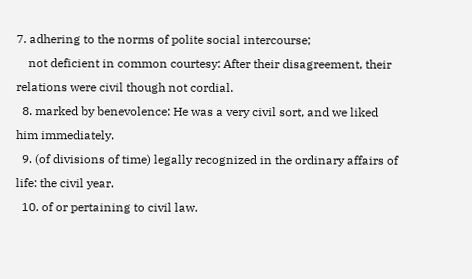7. adhering to the norms of polite social intercourse;
    not deficient in common courtesy: After their disagreement, their relations were civil though not cordial.
  8. marked by benevolence: He was a very civil sort, and we liked him immediately.
  9. (of divisions of time) legally recognized in the ordinary affairs of life: the civil year.
  10. of or pertaining to civil law.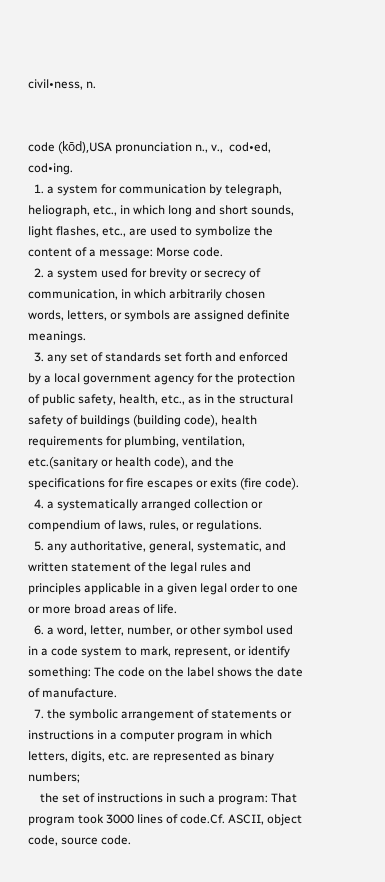civil•ness, n.


code (kōd),USA pronunciation n., v.,  cod•ed, cod•ing.
  1. a system for communication by telegraph, heliograph, etc., in which long and short sounds, light flashes, etc., are used to symbolize the content of a message: Morse code.
  2. a system used for brevity or secrecy of communication, in which arbitrarily chosen words, letters, or symbols are assigned definite meanings.
  3. any set of standards set forth and enforced by a local government agency for the protection of public safety, health, etc., as in the structural safety of buildings (building code), health requirements for plumbing, ventilation, etc.(sanitary or health code), and the specifications for fire escapes or exits (fire code).
  4. a systematically arranged collection or compendium of laws, rules, or regulations.
  5. any authoritative, general, systematic, and written statement of the legal rules and principles applicable in a given legal order to one or more broad areas of life.
  6. a word, letter, number, or other symbol used in a code system to mark, represent, or identify something: The code on the label shows the date of manufacture.
  7. the symbolic arrangement of statements or instructions in a computer program in which letters, digits, etc. are represented as binary numbers;
    the set of instructions in such a program: That program took 3000 lines of code.Cf. ASCII, object code, source code.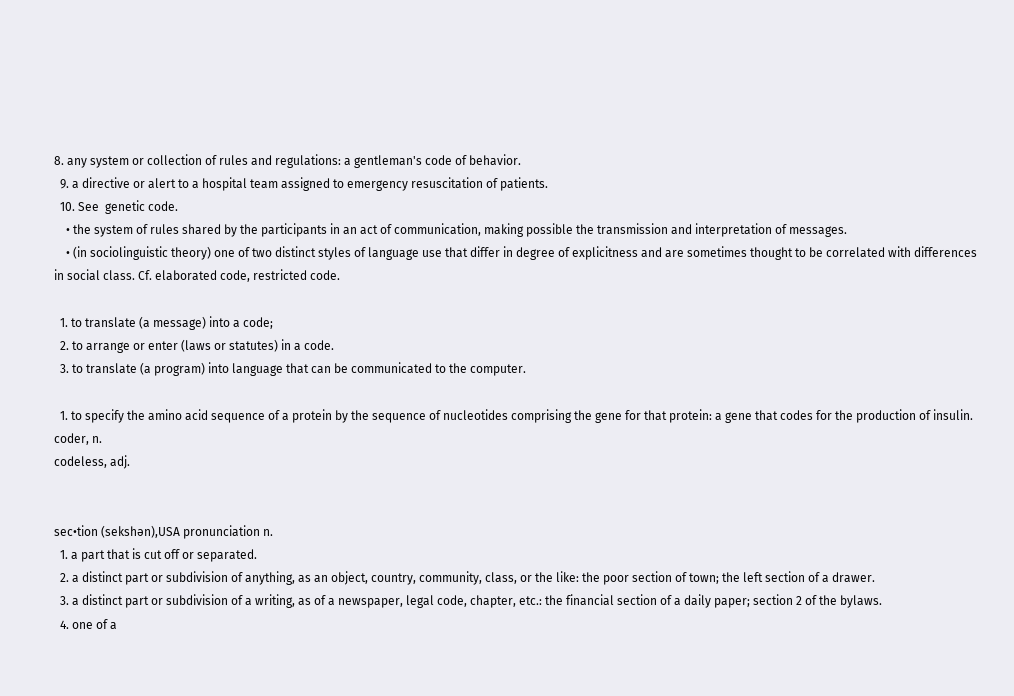8. any system or collection of rules and regulations: a gentleman's code of behavior.
  9. a directive or alert to a hospital team assigned to emergency resuscitation of patients.
  10. See  genetic code.
    • the system of rules shared by the participants in an act of communication, making possible the transmission and interpretation of messages.
    • (in sociolinguistic theory) one of two distinct styles of language use that differ in degree of explicitness and are sometimes thought to be correlated with differences in social class. Cf. elaborated code, restricted code.

  1. to translate (a message) into a code;
  2. to arrange or enter (laws or statutes) in a code.
  3. to translate (a program) into language that can be communicated to the computer.

  1. to specify the amino acid sequence of a protein by the sequence of nucleotides comprising the gene for that protein: a gene that codes for the production of insulin.
coder, n.
codeless, adj.


sec•tion (sekshən),USA pronunciation n.
  1. a part that is cut off or separated.
  2. a distinct part or subdivision of anything, as an object, country, community, class, or the like: the poor section of town; the left section of a drawer.
  3. a distinct part or subdivision of a writing, as of a newspaper, legal code, chapter, etc.: the financial section of a daily paper; section 2 of the bylaws.
  4. one of a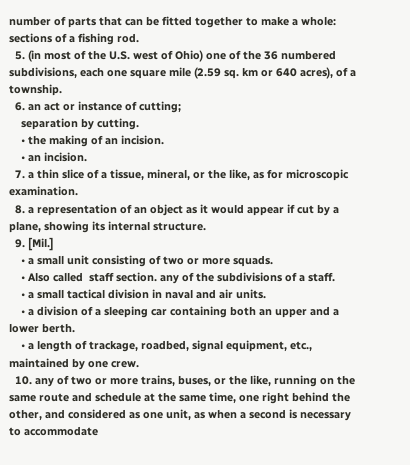number of parts that can be fitted together to make a whole: sections of a fishing rod.
  5. (in most of the U.S. west of Ohio) one of the 36 numbered subdivisions, each one square mile (2.59 sq. km or 640 acres), of a township.
  6. an act or instance of cutting;
    separation by cutting.
    • the making of an incision.
    • an incision.
  7. a thin slice of a tissue, mineral, or the like, as for microscopic examination.
  8. a representation of an object as it would appear if cut by a plane, showing its internal structure.
  9. [Mil.]
    • a small unit consisting of two or more squads.
    • Also called  staff section. any of the subdivisions of a staff.
    • a small tactical division in naval and air units.
    • a division of a sleeping car containing both an upper and a lower berth.
    • a length of trackage, roadbed, signal equipment, etc., maintained by one crew.
  10. any of two or more trains, buses, or the like, running on the same route and schedule at the same time, one right behind the other, and considered as one unit, as when a second is necessary to accommodate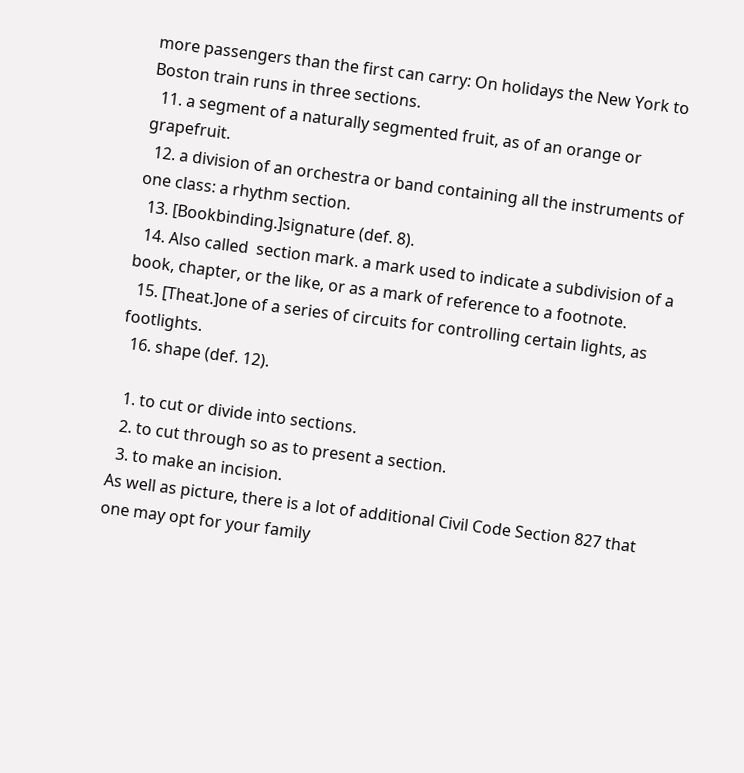more passengers than the first can carry: On holidays the New York to Boston train runs in three sections.
  11. a segment of a naturally segmented fruit, as of an orange or grapefruit.
  12. a division of an orchestra or band containing all the instruments of one class: a rhythm section.
  13. [Bookbinding.]signature (def. 8).
  14. Also called  section mark. a mark used to indicate a subdivision of a book, chapter, or the like, or as a mark of reference to a footnote.
  15. [Theat.]one of a series of circuits for controlling certain lights, as footlights.
  16. shape (def. 12).

  1. to cut or divide into sections.
  2. to cut through so as to present a section.
  3. to make an incision.
As well as picture, there is a lot of additional Civil Code Section 827 that one may opt for your family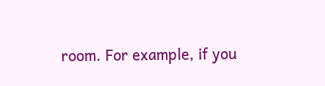room. For example, if you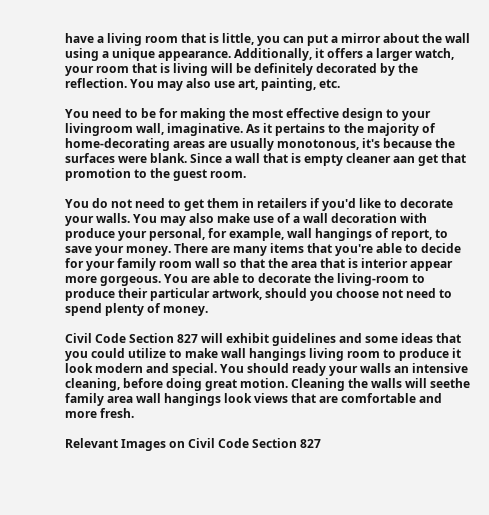have a living room that is little, you can put a mirror about the wall using a unique appearance. Additionally, it offers a larger watch, your room that is living will be definitely decorated by the reflection. You may also use art, painting, etc.

You need to be for making the most effective design to your livingroom wall, imaginative. As it pertains to the majority of home-decorating areas are usually monotonous, it's because the surfaces were blank. Since a wall that is empty cleaner aan get that promotion to the guest room.

You do not need to get them in retailers if you'd like to decorate your walls. You may also make use of a wall decoration with produce your personal, for example, wall hangings of report, to save your money. There are many items that you're able to decide for your family room wall so that the area that is interior appear more gorgeous. You are able to decorate the living-room to produce their particular artwork, should you choose not need to spend plenty of money.

Civil Code Section 827 will exhibit guidelines and some ideas that you could utilize to make wall hangings living room to produce it look modern and special. You should ready your walls an intensive cleaning, before doing great motion. Cleaning the walls will seethe family area wall hangings look views that are comfortable and more fresh.

Relevant Images on Civil Code Section 827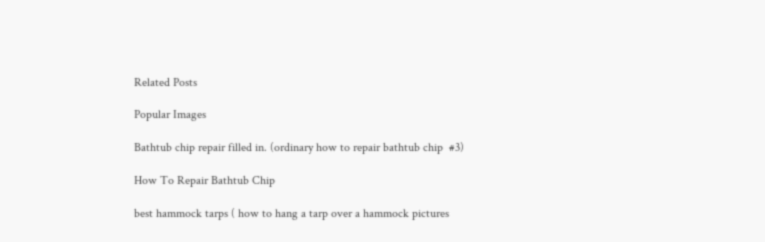Related Posts

Popular Images

Bathtub chip repair filled in. (ordinary how to repair bathtub chip  #3)

How To Repair Bathtub Chip

best hammock tarps ( how to hang a tarp over a hammock pictures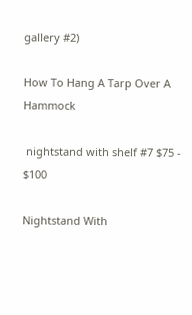gallery #2)

How To Hang A Tarp Over A Hammock

 nightstand with shelf #7 $75 - $100

Nightstand With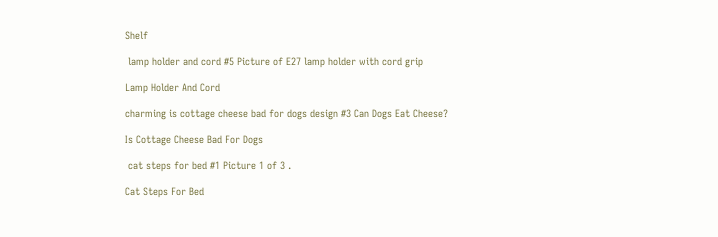Shelf

 lamp holder and cord #5 Picture of E27 lamp holder with cord grip

Lamp Holder And Cord

charming is cottage cheese bad for dogs design #3 Can Dogs Eat Cheese?

Is Cottage Cheese Bad For Dogs

 cat steps for bed #1 Picture 1 of 3 .

Cat Steps For Bed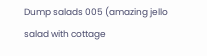Dump salads 005 (amazing jello salad with cottage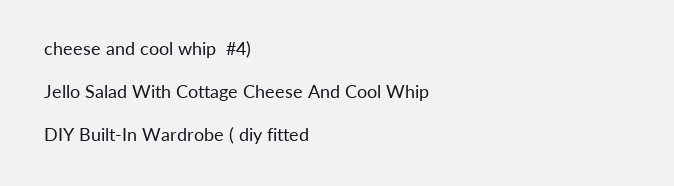cheese and cool whip  #4)

Jello Salad With Cottage Cheese And Cool Whip

DIY Built-In Wardrobe ( diy fitted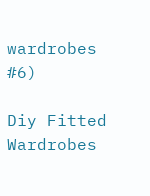wardrobes  #6)

Diy Fitted Wardrobes